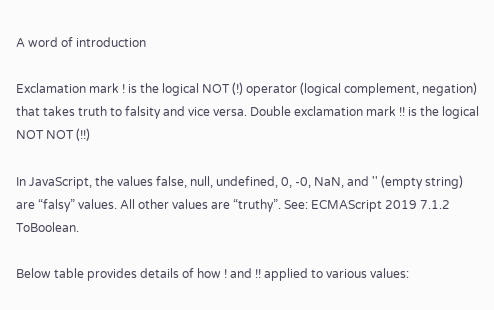A word of introduction

Exclamation mark ! is the logical NOT (!) operator (logical complement, negation) that takes truth to falsity and vice versa. Double exclamation mark !! is the logical NOT NOT (!!)

In JavaScript, the values false, null, undefined, 0, -0, NaN, and '' (empty string) are “falsy” values. All other values are “truthy”. See: ECMAScript 2019 7.1.2 ToBoolean.

Below table provides details of how ! and !! applied to various values: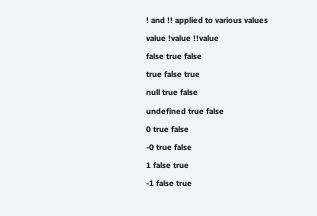! and !! applied to various values
value !value !!value
false true false
true false true
null true false
undefined true false
0 true false
-0 true false
1 false true
-1 false true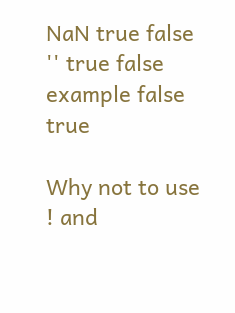NaN true false
'' true false
example false true

Why not to use ! and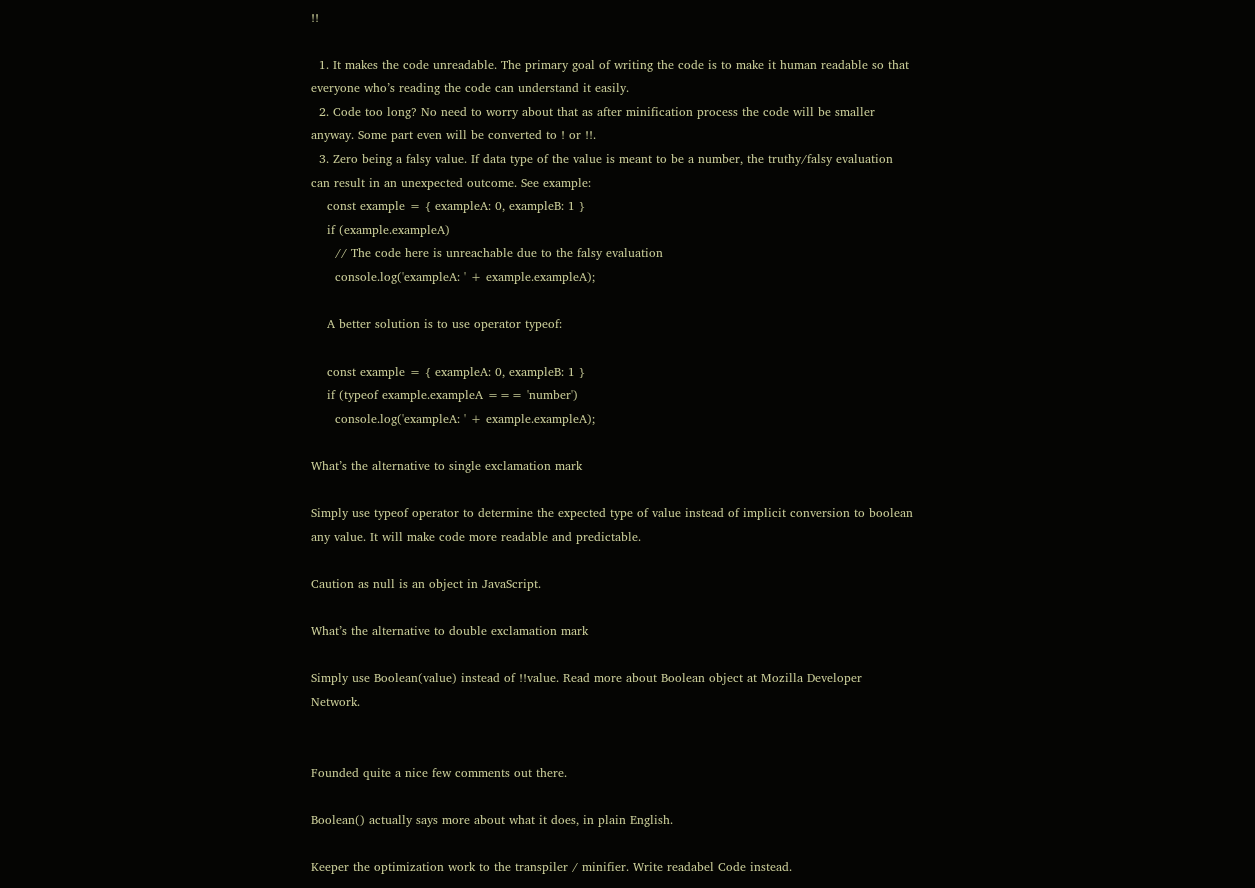!!

  1. It makes the code unreadable. The primary goal of writing the code is to make it human readable so that everyone who’s reading the code can understand it easily.
  2. Code too long? No need to worry about that as after minification process the code will be smaller anyway. Some part even will be converted to ! or !!.
  3. Zero being a falsy value. If data type of the value is meant to be a number, the truthy/falsy evaluation can result in an unexpected outcome. See example:
    const example = { exampleA: 0, exampleB: 1 }
    if (example.exampleA)
      // The code here is unreachable due to the falsy evaluation
      console.log('exampleA: ' + example.exampleA);

    A better solution is to use operator typeof:

    const example = { exampleA: 0, exampleB: 1 }
    if (typeof example.exampleA === 'number')
      console.log('exampleA: ' + example.exampleA);

What’s the alternative to single exclamation mark

Simply use typeof operator to determine the expected type of value instead of implicit conversion to boolean any value. It will make code more readable and predictable.

Caution as null is an object in JavaScript.

What’s the alternative to double exclamation mark

Simply use Boolean(value) instead of !!value. Read more about Boolean object at Mozilla Developer Network.


Founded quite a nice few comments out there.

Boolean() actually says more about what it does, in plain English.

Keeper the optimization work to the transpiler / minifier. Write readabel Code instead.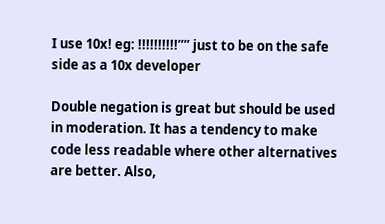I use 10x! eg: !!!!!!!!!!”” just to be on the safe side as a 10x developer

Double negation is great but should be used in moderation. It has a tendency to make code less readable where other alternatives are better. Also,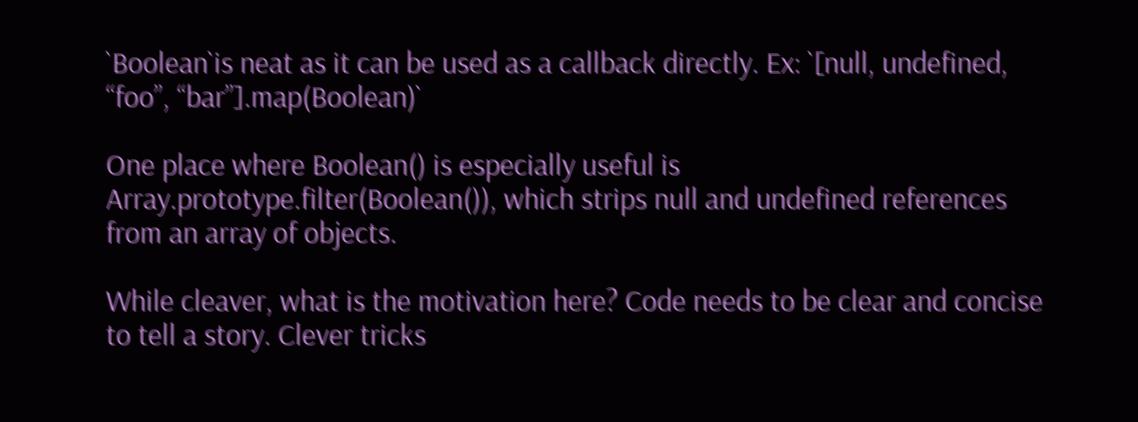`Boolean`is neat as it can be used as a callback directly. Ex: `[null, undefined, “foo”, “bar”].map(Boolean)`

One place where Boolean() is especially useful is Array.prototype.filter(Boolean()), which strips null and undefined references from an array of objects.

While cleaver, what is the motivation here? Code needs to be clear and concise to tell a story. Clever tricks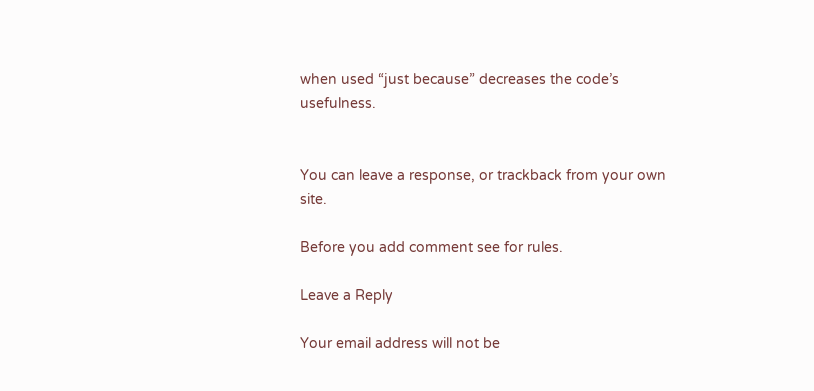when used “just because” decreases the code’s usefulness.


You can leave a response, or trackback from your own site.

Before you add comment see for rules.

Leave a Reply

Your email address will not be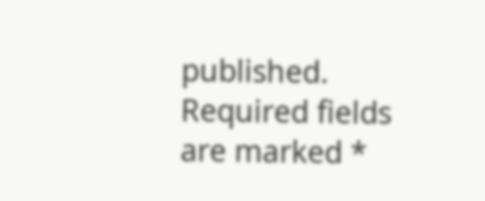published. Required fields are marked *